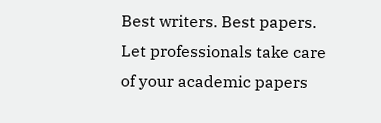Best writers. Best papers. Let professionals take care of your academic papers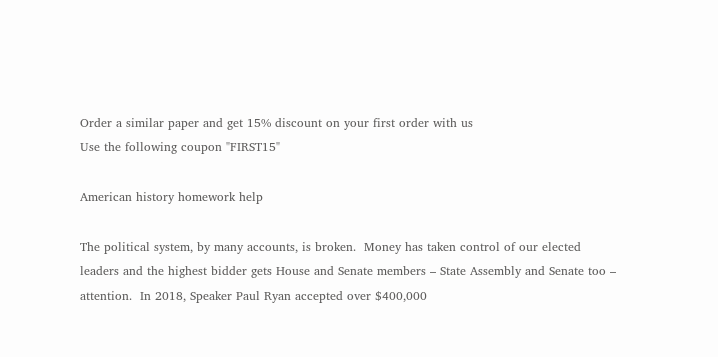Order a similar paper and get 15% discount on your first order with us
Use the following coupon "FIRST15"

American history homework help

The political system, by many accounts, is broken.  Money has taken control of our elected leaders and the highest bidder gets House and Senate members – State Assembly and Senate too – attention.  In 2018, Speaker Paul Ryan accepted over $400,000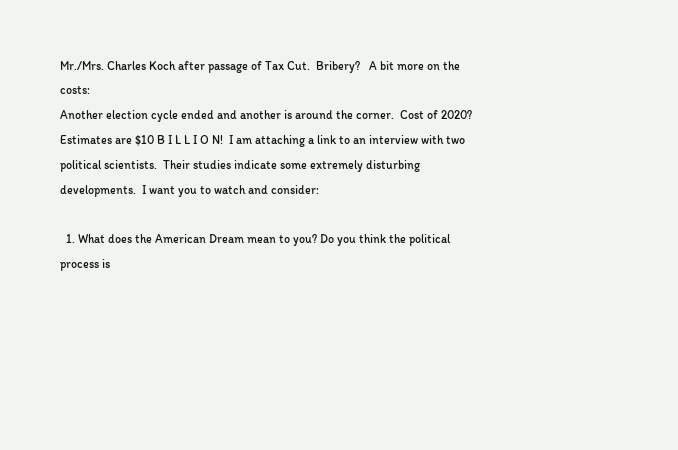Mr./Mrs. Charles Koch after passage of Tax Cut.  Bribery?   A bit more on the costs:
Another election cycle ended and another is around the corner.  Cost of 2020?   Estimates are $10 B I L L I O N!  I am attaching a link to an interview with two political scientists.  Their studies indicate some extremely disturbing developments.  I want you to watch and consider:

  1. What does the American Dream mean to you? Do you think the political process is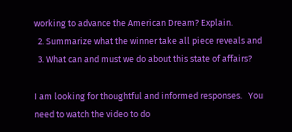working to advance the American Dream? Explain.
  2. Summarize what the winner take all piece reveals and
  3. What can and must we do about this state of affairs?

I am looking for thoughtful and informed responses.   You need to watch the video to do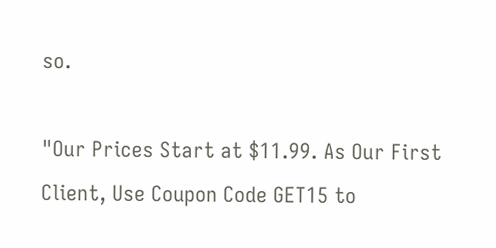so.

"Our Prices Start at $11.99. As Our First Client, Use Coupon Code GET15 to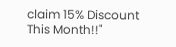claim 15% Discount This Month!!"